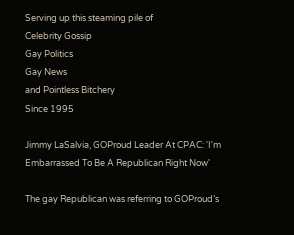Serving up this steaming pile of
Celebrity Gossip
Gay Politics
Gay News
and Pointless Bitchery
Since 1995

Jimmy LaSalvia, GOProud Leader At CPAC: 'I'm Embarrassed To Be A Republican Right Now'

The gay Republican was referring to GOProud’s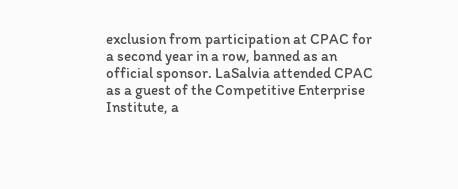exclusion from participation at CPAC for a second year in a row, banned as an official sponsor. LaSalvia attended CPAC as a guest of the Competitive Enterprise Institute, a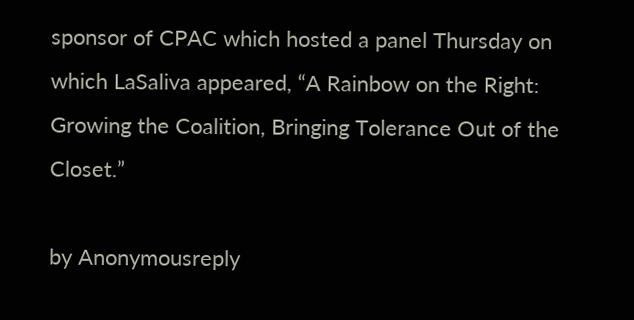sponsor of CPAC which hosted a panel Thursday on which LaSaliva appeared, “A Rainbow on the Right: Growing the Coalition, Bringing Tolerance Out of the Closet.”

by Anonymousreply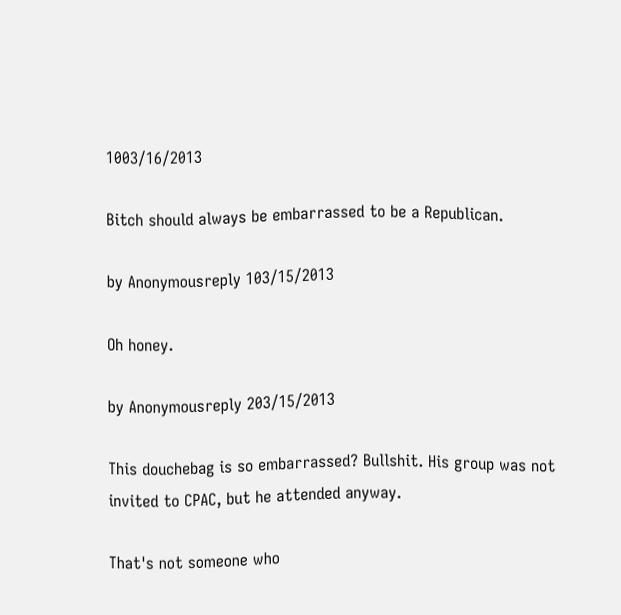1003/16/2013

Bitch should always be embarrassed to be a Republican.

by Anonymousreply 103/15/2013

Oh honey.

by Anonymousreply 203/15/2013

This douchebag is so embarrassed? Bullshit. His group was not invited to CPAC, but he attended anyway.

That's not someone who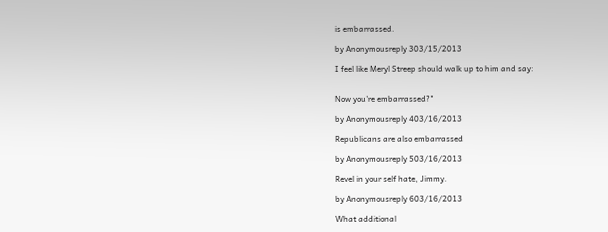is embarrassed.

by Anonymousreply 303/15/2013

I feel like Meryl Streep should walk up to him and say:


Now you're embarrassed?"

by Anonymousreply 403/16/2013

Republicans are also embarrassed

by Anonymousreply 503/16/2013

Revel in your self hate, Jimmy.

by Anonymousreply 603/16/2013

What additional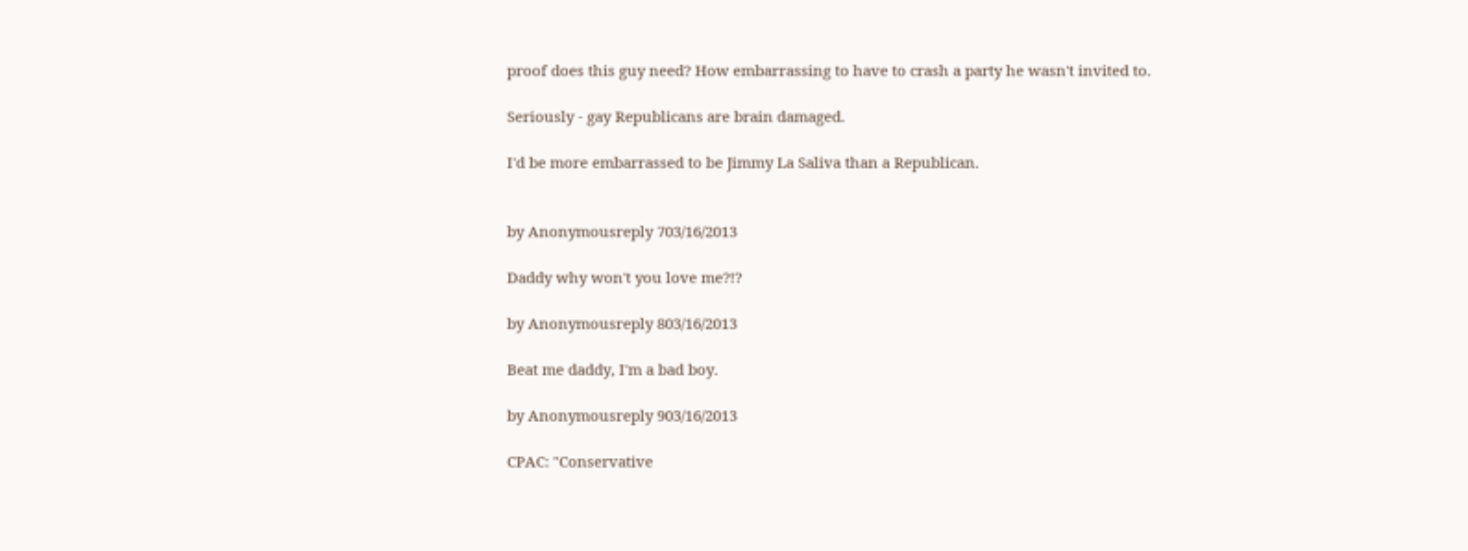proof does this guy need? How embarrassing to have to crash a party he wasn't invited to.

Seriously - gay Republicans are brain damaged.

I'd be more embarrassed to be Jimmy La Saliva than a Republican.


by Anonymousreply 703/16/2013

Daddy why won't you love me?!?

by Anonymousreply 803/16/2013

Beat me daddy, I'm a bad boy.

by Anonymousreply 903/16/2013

CPAC: "Conservative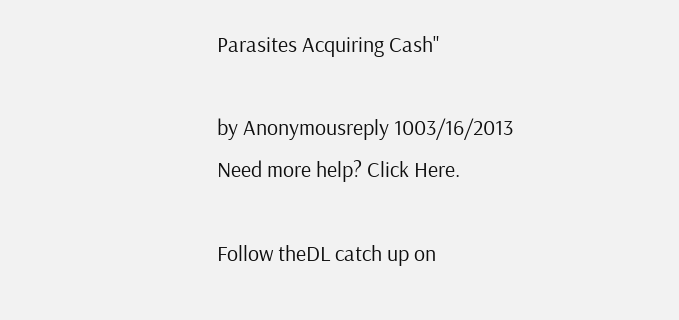Parasites Acquiring Cash"

by Anonymousreply 1003/16/2013
Need more help? Click Here.

Follow theDL catch up on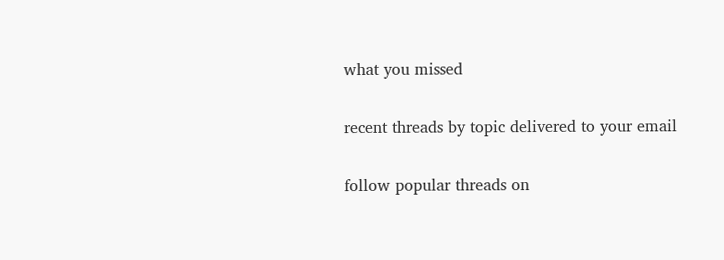what you missed

recent threads by topic delivered to your email

follow popular threads on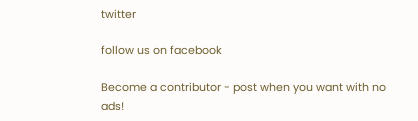twitter

follow us on facebook

Become a contributor - post when you want with no ads!